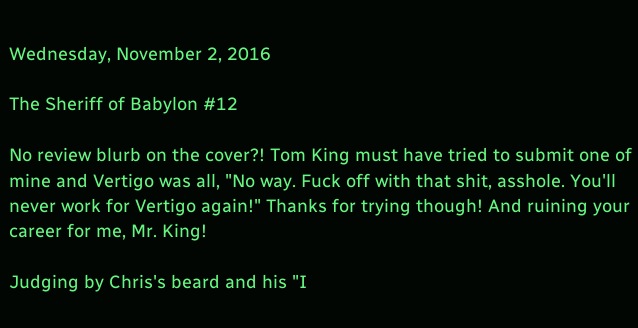Wednesday, November 2, 2016

The Sheriff of Babylon #12

No review blurb on the cover?! Tom King must have tried to submit one of mine and Vertigo was all, "No way. Fuck off with that shit, asshole. You'll never work for Vertigo again!" Thanks for trying though! And ruining your career for me, Mr. King!

Judging by Chris's beard and his "I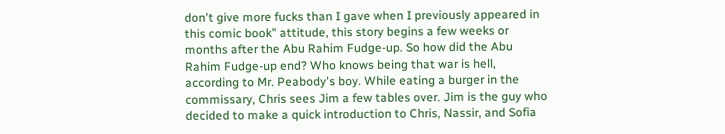don't give more fucks than I gave when I previously appeared in this comic book" attitude, this story begins a few weeks or months after the Abu Rahim Fudge-up. So how did the Abu Rahim Fudge-up end? Who knows being that war is hell, according to Mr. Peabody's boy. While eating a burger in the commissary, Chris sees Jim a few tables over. Jim is the guy who decided to make a quick introduction to Chris, Nassir, and Sofia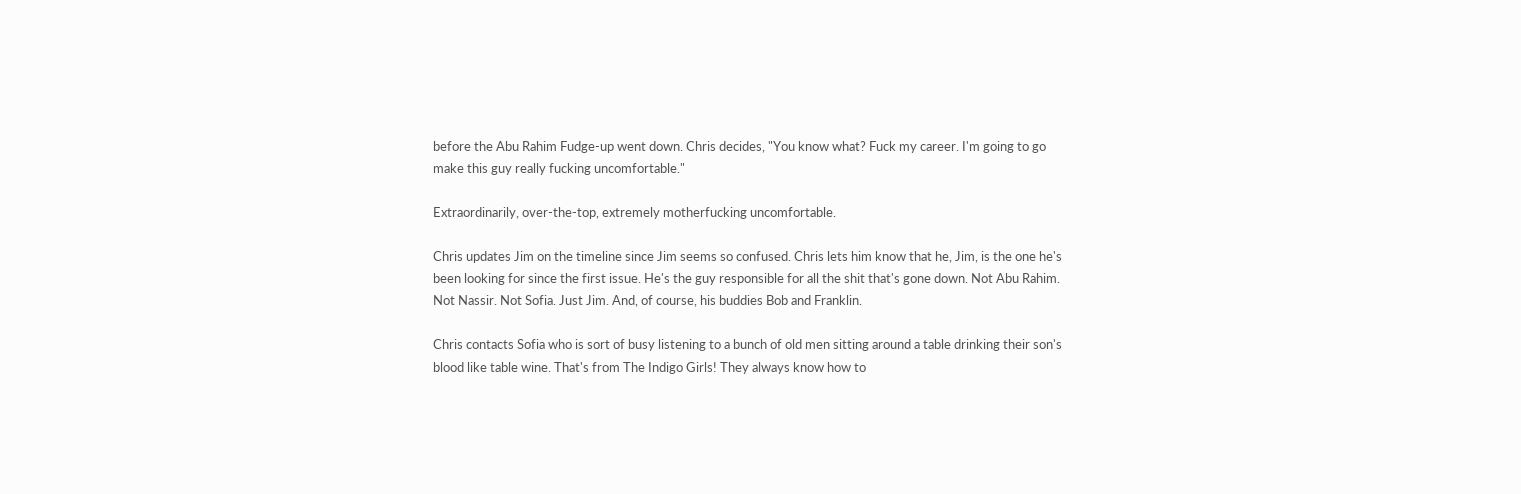before the Abu Rahim Fudge-up went down. Chris decides, "You know what? Fuck my career. I'm going to go make this guy really fucking uncomfortable."

Extraordinarily, over-the-top, extremely motherfucking uncomfortable.

Chris updates Jim on the timeline since Jim seems so confused. Chris lets him know that he, Jim, is the one he's been looking for since the first issue. He's the guy responsible for all the shit that's gone down. Not Abu Rahim. Not Nassir. Not Sofia. Just Jim. And, of course, his buddies Bob and Franklin.

Chris contacts Sofia who is sort of busy listening to a bunch of old men sitting around a table drinking their son's blood like table wine. That's from The Indigo Girls! They always know how to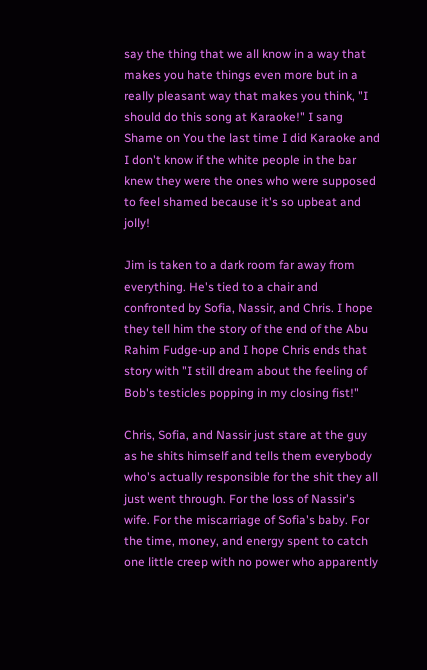say the thing that we all know in a way that makes you hate things even more but in a really pleasant way that makes you think, "I should do this song at Karaoke!" I sang Shame on You the last time I did Karaoke and I don't know if the white people in the bar knew they were the ones who were supposed to feel shamed because it's so upbeat and jolly!

Jim is taken to a dark room far away from everything. He's tied to a chair and confronted by Sofia, Nassir, and Chris. I hope they tell him the story of the end of the Abu Rahim Fudge-up and I hope Chris ends that story with "I still dream about the feeling of Bob's testicles popping in my closing fist!"

Chris, Sofia, and Nassir just stare at the guy as he shits himself and tells them everybody who's actually responsible for the shit they all just went through. For the loss of Nassir's wife. For the miscarriage of Sofia's baby. For the time, money, and energy spent to catch one little creep with no power who apparently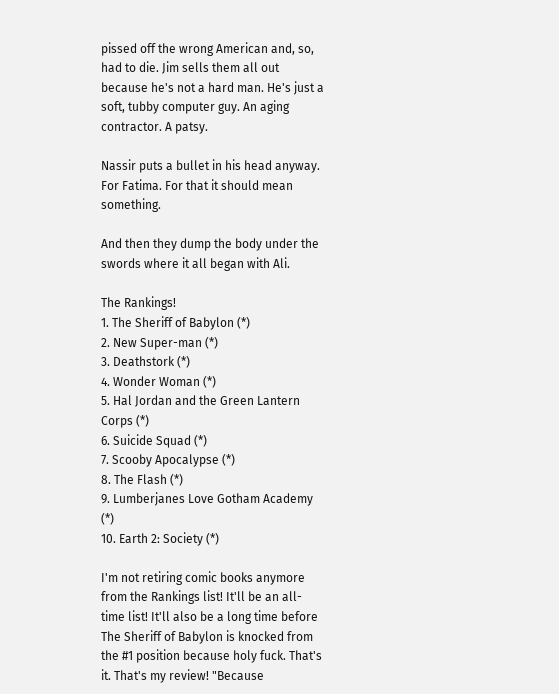pissed off the wrong American and, so, had to die. Jim sells them all out because he's not a hard man. He's just a soft, tubby computer guy. An aging contractor. A patsy.

Nassir puts a bullet in his head anyway. For Fatima. For that it should mean something.

And then they dump the body under the swords where it all began with Ali.

The Rankings!
1. The Sheriff of Babylon (*)
2. New Super-man (*)
3. Deathstork (*)
4. Wonder Woman (*)
5. Hal Jordan and the Green Lantern Corps (*)
6. Suicide Squad (*)
7. Scooby Apocalypse (*)
8. The Flash (*)
9. Lumberjanes Love Gotham Academy (*)
10. Earth 2: Society (*)

I'm not retiring comic books anymore from the Rankings list! It'll be an all-time list! It'll also be a long time before The Sheriff of Babylon is knocked from the #1 position because holy fuck. That's it. That's my review! "Because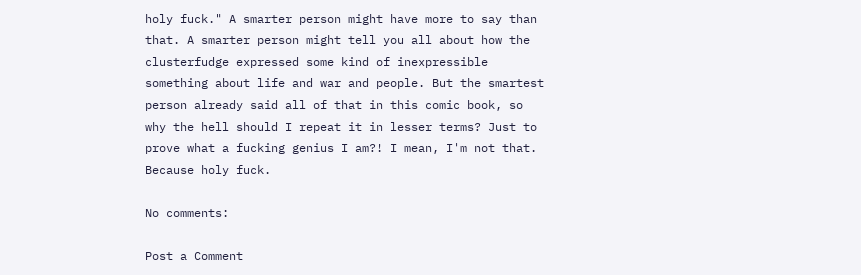holy fuck." A smarter person might have more to say than that. A smarter person might tell you all about how the clusterfudge expressed some kind of inexpressible something about life and war and people. But the smartest person already said all of that in this comic book, so why the hell should I repeat it in lesser terms? Just to prove what a fucking genius I am?! I mean, I'm not that. Because holy fuck.

No comments:

Post a Comment